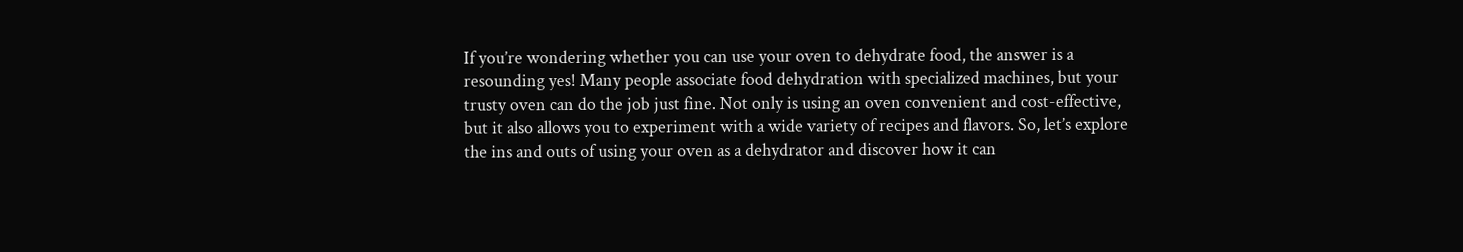If you’re wondering whether you can use your oven to dehydrate food, the answer is a resounding yes! Many people associate food dehydration with specialized machines, but your trusty oven can do the job just fine. Not only is using an oven convenient and cost-effective, but it also allows you to experiment with a wide variety of recipes and flavors. So, let’s explore the ins and outs of using your oven as a dehydrator and discover how it can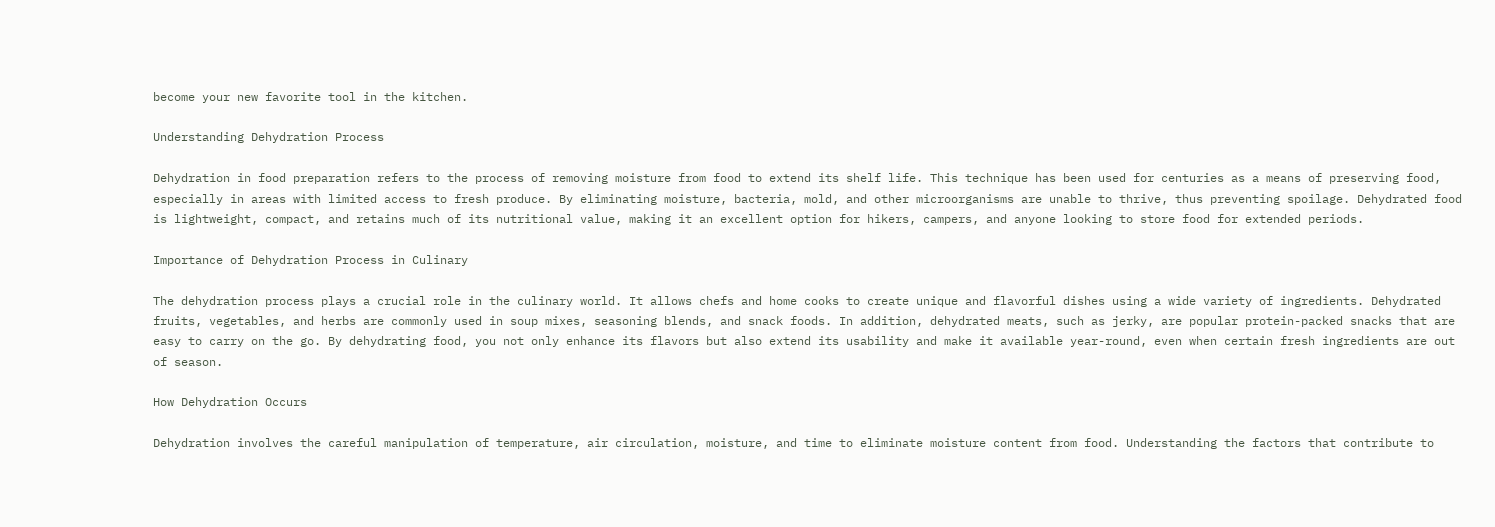become your new favorite tool in the kitchen.

Understanding Dehydration Process

Dehydration in food preparation refers to the process of removing moisture from food to extend its shelf life. This technique has been used for centuries as a means of preserving food, especially in areas with limited access to fresh produce. By eliminating moisture, bacteria, mold, and other microorganisms are unable to thrive, thus preventing spoilage. Dehydrated food is lightweight, compact, and retains much of its nutritional value, making it an excellent option for hikers, campers, and anyone looking to store food for extended periods.

Importance of Dehydration Process in Culinary

The dehydration process plays a crucial role in the culinary world. It allows chefs and home cooks to create unique and flavorful dishes using a wide variety of ingredients. Dehydrated fruits, vegetables, and herbs are commonly used in soup mixes, seasoning blends, and snack foods. In addition, dehydrated meats, such as jerky, are popular protein-packed snacks that are easy to carry on the go. By dehydrating food, you not only enhance its flavors but also extend its usability and make it available year-round, even when certain fresh ingredients are out of season.

How Dehydration Occurs

Dehydration involves the careful manipulation of temperature, air circulation, moisture, and time to eliminate moisture content from food. Understanding the factors that contribute to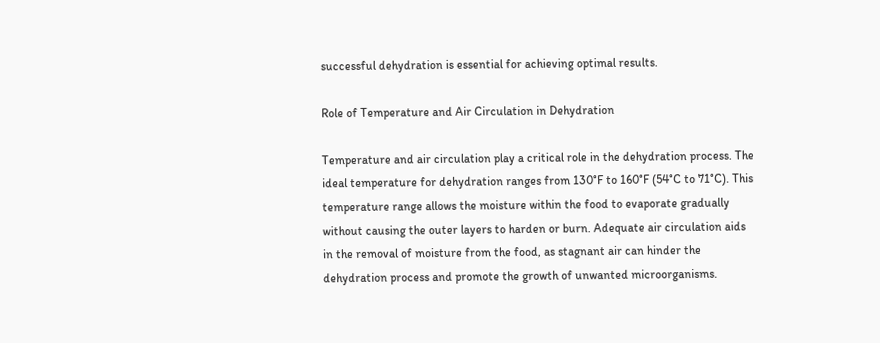successful dehydration is essential for achieving optimal results.

Role of Temperature and Air Circulation in Dehydration

Temperature and air circulation play a critical role in the dehydration process. The ideal temperature for dehydration ranges from 130°F to 160°F (54°C to 71°C). This temperature range allows the moisture within the food to evaporate gradually without causing the outer layers to harden or burn. Adequate air circulation aids in the removal of moisture from the food, as stagnant air can hinder the dehydration process and promote the growth of unwanted microorganisms.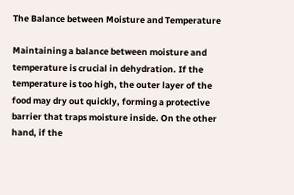The Balance between Moisture and Temperature

Maintaining a balance between moisture and temperature is crucial in dehydration. If the temperature is too high, the outer layer of the food may dry out quickly, forming a protective barrier that traps moisture inside. On the other hand, if the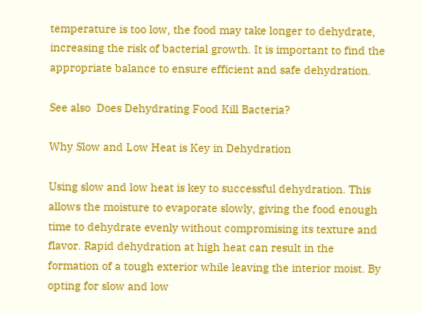temperature is too low, the food may take longer to dehydrate, increasing the risk of bacterial growth. It is important to find the appropriate balance to ensure efficient and safe dehydration.

See also  Does Dehydrating Food Kill Bacteria?

Why Slow and Low Heat is Key in Dehydration

Using slow and low heat is key to successful dehydration. This allows the moisture to evaporate slowly, giving the food enough time to dehydrate evenly without compromising its texture and flavor. Rapid dehydration at high heat can result in the formation of a tough exterior while leaving the interior moist. By opting for slow and low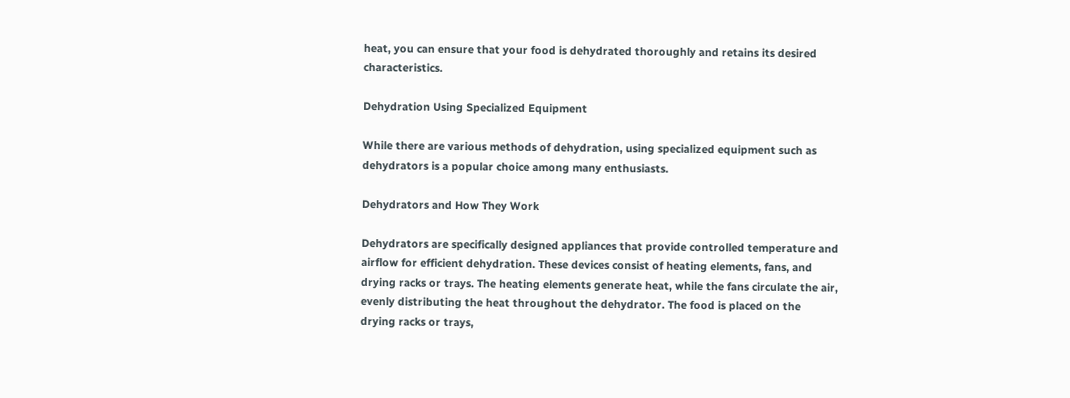heat, you can ensure that your food is dehydrated thoroughly and retains its desired characteristics.

Dehydration Using Specialized Equipment

While there are various methods of dehydration, using specialized equipment such as dehydrators is a popular choice among many enthusiasts.

Dehydrators and How They Work

Dehydrators are specifically designed appliances that provide controlled temperature and airflow for efficient dehydration. These devices consist of heating elements, fans, and drying racks or trays. The heating elements generate heat, while the fans circulate the air, evenly distributing the heat throughout the dehydrator. The food is placed on the drying racks or trays,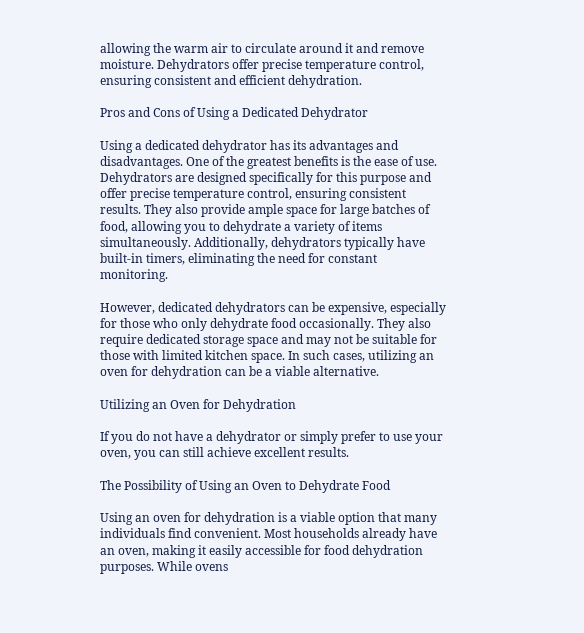allowing the warm air to circulate around it and remove moisture. Dehydrators offer precise temperature control, ensuring consistent and efficient dehydration.

Pros and Cons of Using a Dedicated Dehydrator

Using a dedicated dehydrator has its advantages and disadvantages. One of the greatest benefits is the ease of use. Dehydrators are designed specifically for this purpose and offer precise temperature control, ensuring consistent results. They also provide ample space for large batches of food, allowing you to dehydrate a variety of items simultaneously. Additionally, dehydrators typically have built-in timers, eliminating the need for constant monitoring.

However, dedicated dehydrators can be expensive, especially for those who only dehydrate food occasionally. They also require dedicated storage space and may not be suitable for those with limited kitchen space. In such cases, utilizing an oven for dehydration can be a viable alternative.

Utilizing an Oven for Dehydration

If you do not have a dehydrator or simply prefer to use your oven, you can still achieve excellent results.

The Possibility of Using an Oven to Dehydrate Food

Using an oven for dehydration is a viable option that many individuals find convenient. Most households already have an oven, making it easily accessible for food dehydration purposes. While ovens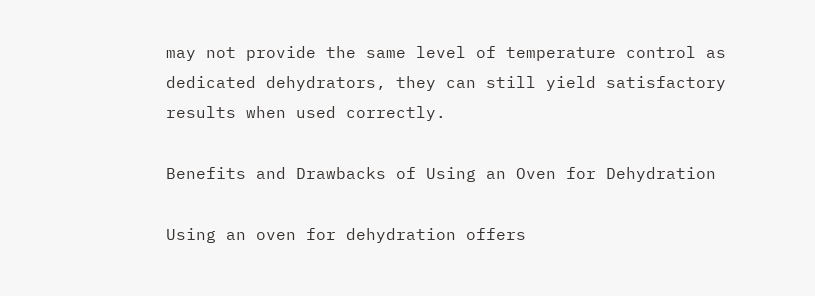may not provide the same level of temperature control as dedicated dehydrators, they can still yield satisfactory results when used correctly.

Benefits and Drawbacks of Using an Oven for Dehydration

Using an oven for dehydration offers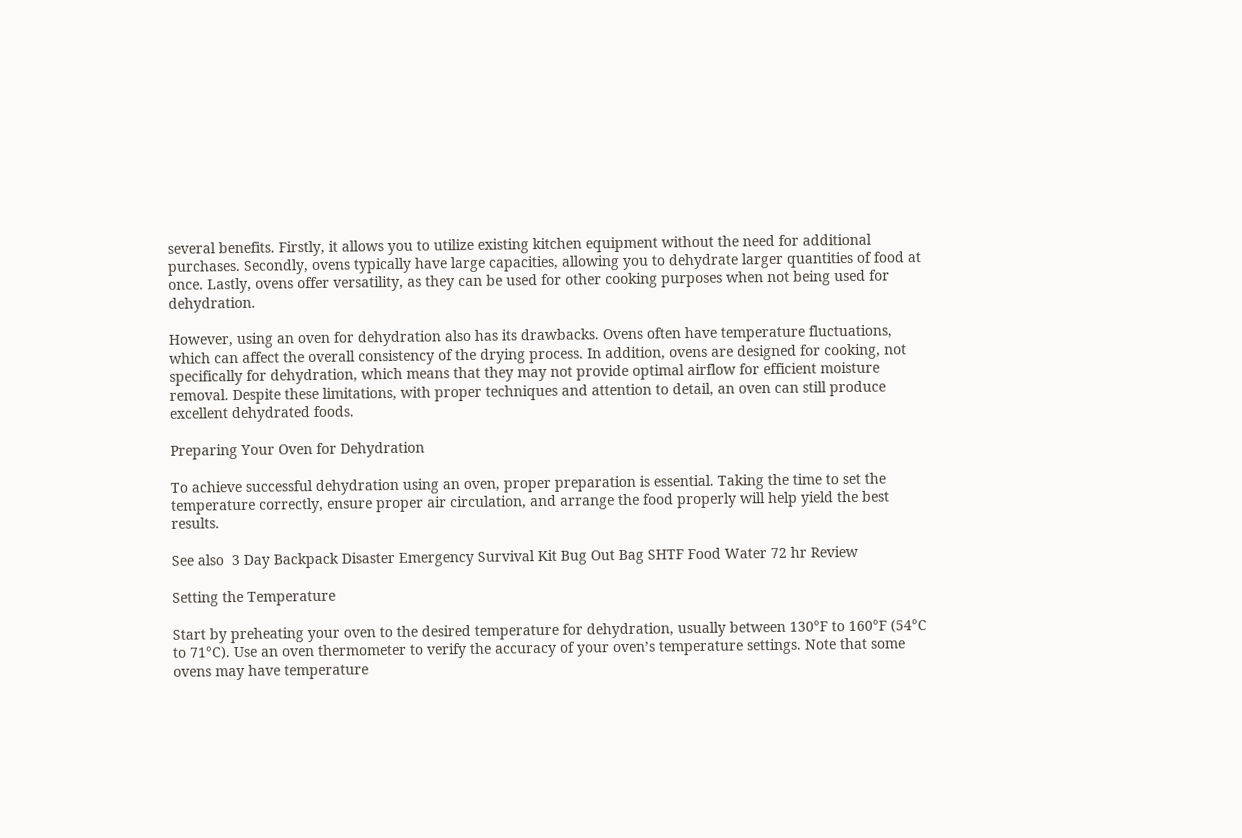several benefits. Firstly, it allows you to utilize existing kitchen equipment without the need for additional purchases. Secondly, ovens typically have large capacities, allowing you to dehydrate larger quantities of food at once. Lastly, ovens offer versatility, as they can be used for other cooking purposes when not being used for dehydration.

However, using an oven for dehydration also has its drawbacks. Ovens often have temperature fluctuations, which can affect the overall consistency of the drying process. In addition, ovens are designed for cooking, not specifically for dehydration, which means that they may not provide optimal airflow for efficient moisture removal. Despite these limitations, with proper techniques and attention to detail, an oven can still produce excellent dehydrated foods.

Preparing Your Oven for Dehydration

To achieve successful dehydration using an oven, proper preparation is essential. Taking the time to set the temperature correctly, ensure proper air circulation, and arrange the food properly will help yield the best results.

See also  3 Day Backpack Disaster Emergency Survival Kit Bug Out Bag SHTF Food Water 72 hr Review

Setting the Temperature

Start by preheating your oven to the desired temperature for dehydration, usually between 130°F to 160°F (54°C to 71°C). Use an oven thermometer to verify the accuracy of your oven’s temperature settings. Note that some ovens may have temperature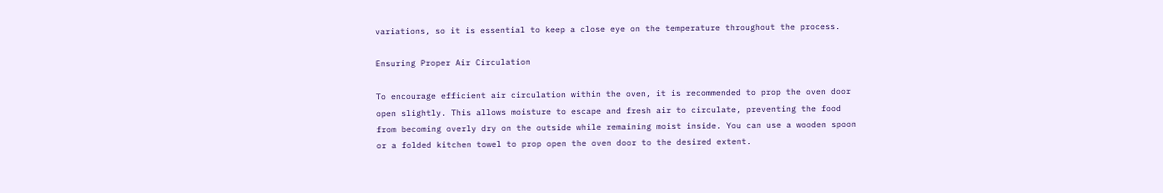variations, so it is essential to keep a close eye on the temperature throughout the process.

Ensuring Proper Air Circulation

To encourage efficient air circulation within the oven, it is recommended to prop the oven door open slightly. This allows moisture to escape and fresh air to circulate, preventing the food from becoming overly dry on the outside while remaining moist inside. You can use a wooden spoon or a folded kitchen towel to prop open the oven door to the desired extent.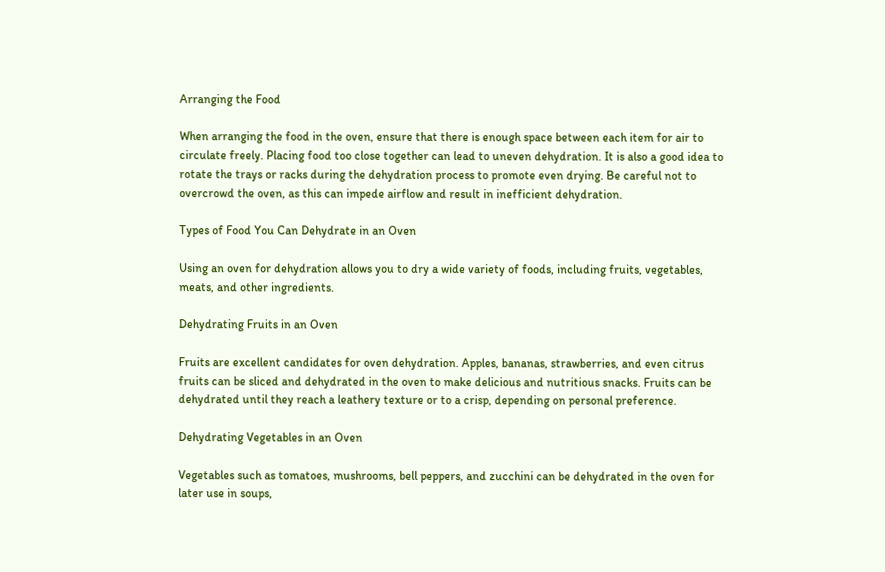Arranging the Food

When arranging the food in the oven, ensure that there is enough space between each item for air to circulate freely. Placing food too close together can lead to uneven dehydration. It is also a good idea to rotate the trays or racks during the dehydration process to promote even drying. Be careful not to overcrowd the oven, as this can impede airflow and result in inefficient dehydration.

Types of Food You Can Dehydrate in an Oven

Using an oven for dehydration allows you to dry a wide variety of foods, including fruits, vegetables, meats, and other ingredients.

Dehydrating Fruits in an Oven

Fruits are excellent candidates for oven dehydration. Apples, bananas, strawberries, and even citrus fruits can be sliced and dehydrated in the oven to make delicious and nutritious snacks. Fruits can be dehydrated until they reach a leathery texture or to a crisp, depending on personal preference.

Dehydrating Vegetables in an Oven

Vegetables such as tomatoes, mushrooms, bell peppers, and zucchini can be dehydrated in the oven for later use in soups,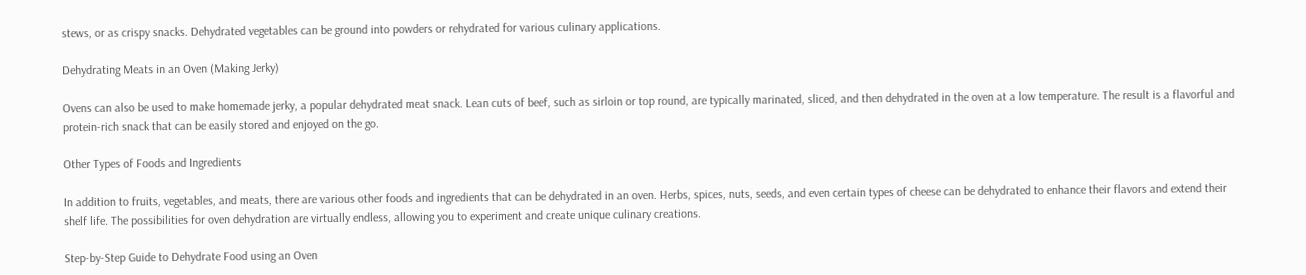stews, or as crispy snacks. Dehydrated vegetables can be ground into powders or rehydrated for various culinary applications.

Dehydrating Meats in an Oven (Making Jerky)

Ovens can also be used to make homemade jerky, a popular dehydrated meat snack. Lean cuts of beef, such as sirloin or top round, are typically marinated, sliced, and then dehydrated in the oven at a low temperature. The result is a flavorful and protein-rich snack that can be easily stored and enjoyed on the go.

Other Types of Foods and Ingredients

In addition to fruits, vegetables, and meats, there are various other foods and ingredients that can be dehydrated in an oven. Herbs, spices, nuts, seeds, and even certain types of cheese can be dehydrated to enhance their flavors and extend their shelf life. The possibilities for oven dehydration are virtually endless, allowing you to experiment and create unique culinary creations.

Step-by-Step Guide to Dehydrate Food using an Oven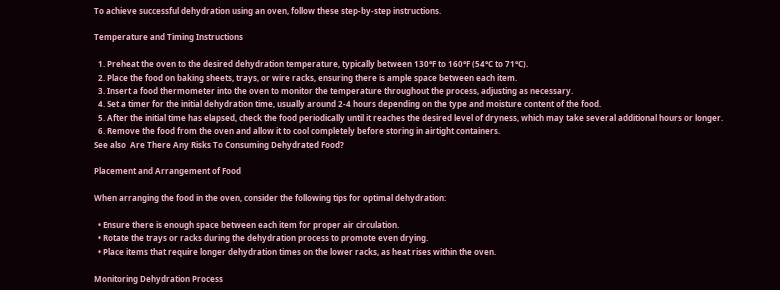To achieve successful dehydration using an oven, follow these step-by-step instructions.

Temperature and Timing Instructions

  1. Preheat the oven to the desired dehydration temperature, typically between 130°F to 160°F (54°C to 71°C).
  2. Place the food on baking sheets, trays, or wire racks, ensuring there is ample space between each item.
  3. Insert a food thermometer into the oven to monitor the temperature throughout the process, adjusting as necessary.
  4. Set a timer for the initial dehydration time, usually around 2-4 hours depending on the type and moisture content of the food.
  5. After the initial time has elapsed, check the food periodically until it reaches the desired level of dryness, which may take several additional hours or longer.
  6. Remove the food from the oven and allow it to cool completely before storing in airtight containers.
See also  Are There Any Risks To Consuming Dehydrated Food?

Placement and Arrangement of Food

When arranging the food in the oven, consider the following tips for optimal dehydration:

  • Ensure there is enough space between each item for proper air circulation.
  • Rotate the trays or racks during the dehydration process to promote even drying.
  • Place items that require longer dehydration times on the lower racks, as heat rises within the oven.

Monitoring Dehydration Process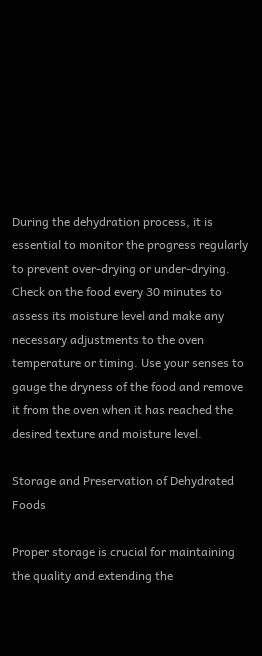During the dehydration process, it is essential to monitor the progress regularly to prevent over-drying or under-drying. Check on the food every 30 minutes to assess its moisture level and make any necessary adjustments to the oven temperature or timing. Use your senses to gauge the dryness of the food and remove it from the oven when it has reached the desired texture and moisture level.

Storage and Preservation of Dehydrated Foods

Proper storage is crucial for maintaining the quality and extending the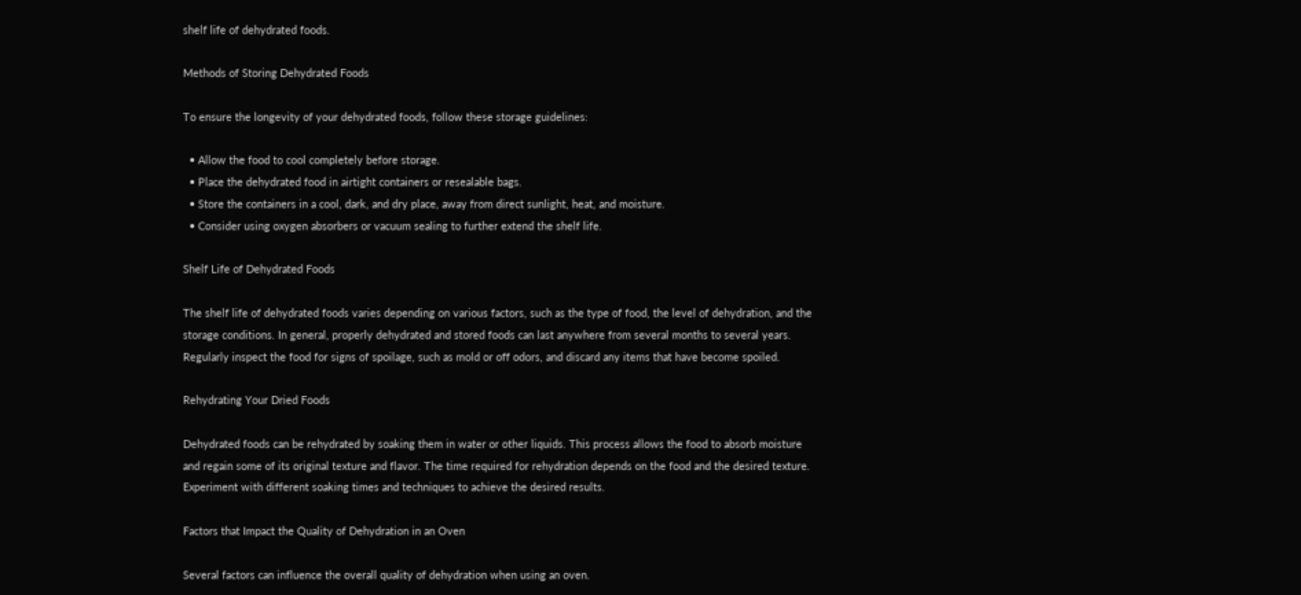shelf life of dehydrated foods.

Methods of Storing Dehydrated Foods

To ensure the longevity of your dehydrated foods, follow these storage guidelines:

  • Allow the food to cool completely before storage.
  • Place the dehydrated food in airtight containers or resealable bags.
  • Store the containers in a cool, dark, and dry place, away from direct sunlight, heat, and moisture.
  • Consider using oxygen absorbers or vacuum sealing to further extend the shelf life.

Shelf Life of Dehydrated Foods

The shelf life of dehydrated foods varies depending on various factors, such as the type of food, the level of dehydration, and the storage conditions. In general, properly dehydrated and stored foods can last anywhere from several months to several years. Regularly inspect the food for signs of spoilage, such as mold or off odors, and discard any items that have become spoiled.

Rehydrating Your Dried Foods

Dehydrated foods can be rehydrated by soaking them in water or other liquids. This process allows the food to absorb moisture and regain some of its original texture and flavor. The time required for rehydration depends on the food and the desired texture. Experiment with different soaking times and techniques to achieve the desired results.

Factors that Impact the Quality of Dehydration in an Oven

Several factors can influence the overall quality of dehydration when using an oven.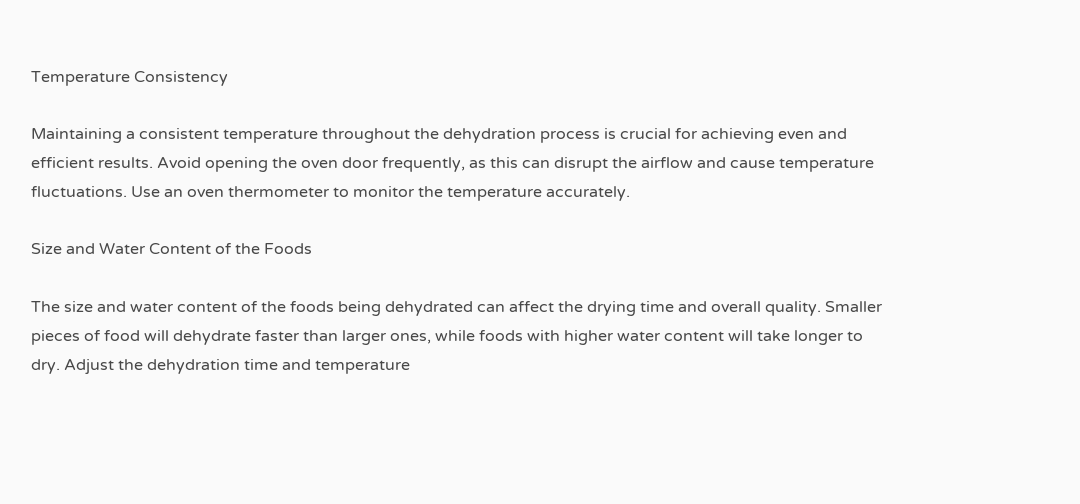Temperature Consistency

Maintaining a consistent temperature throughout the dehydration process is crucial for achieving even and efficient results. Avoid opening the oven door frequently, as this can disrupt the airflow and cause temperature fluctuations. Use an oven thermometer to monitor the temperature accurately.

Size and Water Content of the Foods

The size and water content of the foods being dehydrated can affect the drying time and overall quality. Smaller pieces of food will dehydrate faster than larger ones, while foods with higher water content will take longer to dry. Adjust the dehydration time and temperature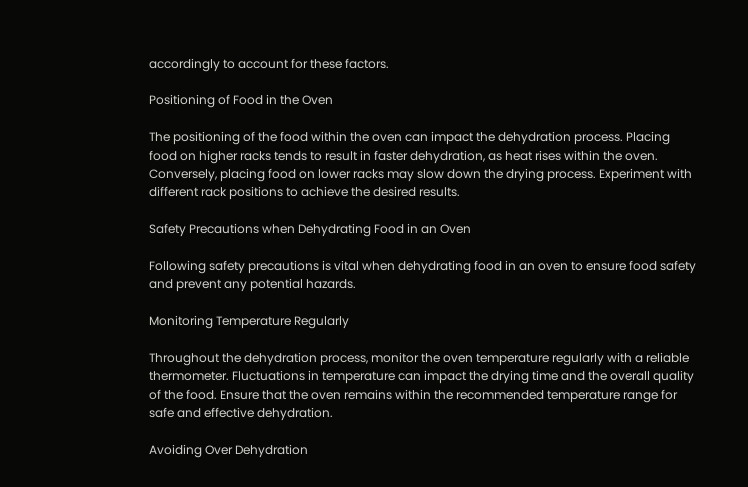accordingly to account for these factors.

Positioning of Food in the Oven

The positioning of the food within the oven can impact the dehydration process. Placing food on higher racks tends to result in faster dehydration, as heat rises within the oven. Conversely, placing food on lower racks may slow down the drying process. Experiment with different rack positions to achieve the desired results.

Safety Precautions when Dehydrating Food in an Oven

Following safety precautions is vital when dehydrating food in an oven to ensure food safety and prevent any potential hazards.

Monitoring Temperature Regularly

Throughout the dehydration process, monitor the oven temperature regularly with a reliable thermometer. Fluctuations in temperature can impact the drying time and the overall quality of the food. Ensure that the oven remains within the recommended temperature range for safe and effective dehydration.

Avoiding Over Dehydration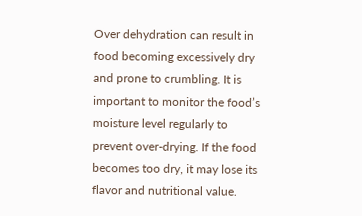Over dehydration can result in food becoming excessively dry and prone to crumbling. It is important to monitor the food’s moisture level regularly to prevent over-drying. If the food becomes too dry, it may lose its flavor and nutritional value.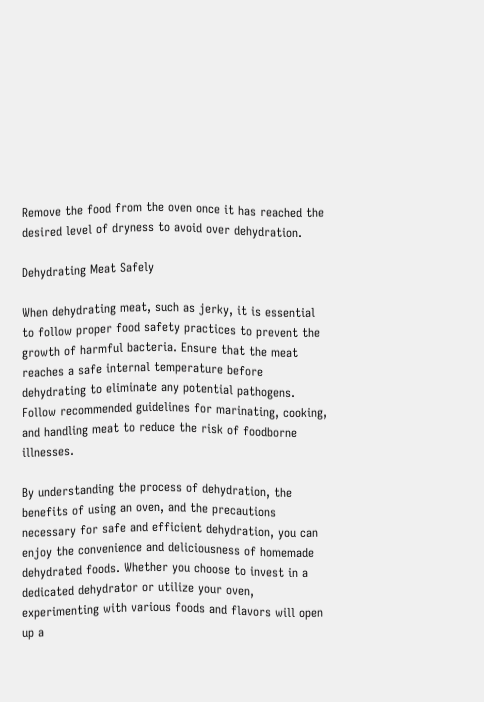Remove the food from the oven once it has reached the desired level of dryness to avoid over dehydration.

Dehydrating Meat Safely

When dehydrating meat, such as jerky, it is essential to follow proper food safety practices to prevent the growth of harmful bacteria. Ensure that the meat reaches a safe internal temperature before dehydrating to eliminate any potential pathogens. Follow recommended guidelines for marinating, cooking, and handling meat to reduce the risk of foodborne illnesses.

By understanding the process of dehydration, the benefits of using an oven, and the precautions necessary for safe and efficient dehydration, you can enjoy the convenience and deliciousness of homemade dehydrated foods. Whether you choose to invest in a dedicated dehydrator or utilize your oven, experimenting with various foods and flavors will open up a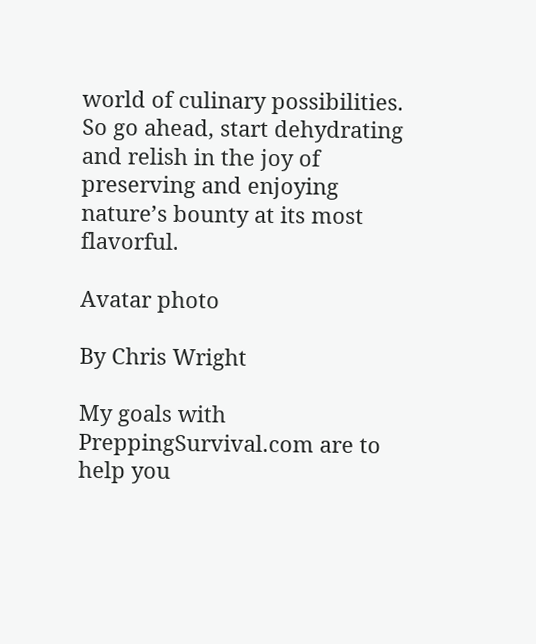world of culinary possibilities. So go ahead, start dehydrating and relish in the joy of preserving and enjoying nature’s bounty at its most flavorful.

Avatar photo

By Chris Wright

My goals with PreppingSurvival.com are to help you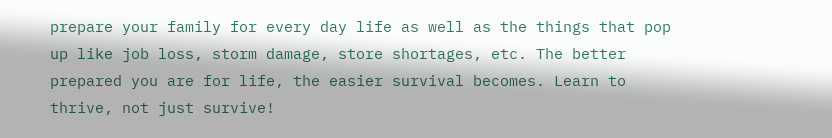prepare your family for every day life as well as the things that pop up like job loss, storm damage, store shortages, etc. The better prepared you are for life, the easier survival becomes. Learn to thrive, not just survive!